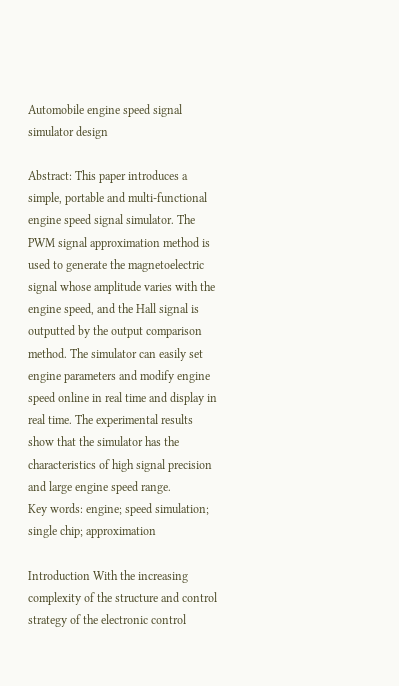Automobile engine speed signal simulator design

Abstract: This paper introduces a simple, portable and multi-functional engine speed signal simulator. The PWM signal approximation method is used to generate the magnetoelectric signal whose amplitude varies with the engine speed, and the Hall signal is outputted by the output comparison method. The simulator can easily set engine parameters and modify engine speed online in real time and display in real time. The experimental results show that the simulator has the characteristics of high signal precision and large engine speed range.
Key words: engine; speed simulation; single chip; approximation

Introduction With the increasing complexity of the structure and control strategy of the electronic control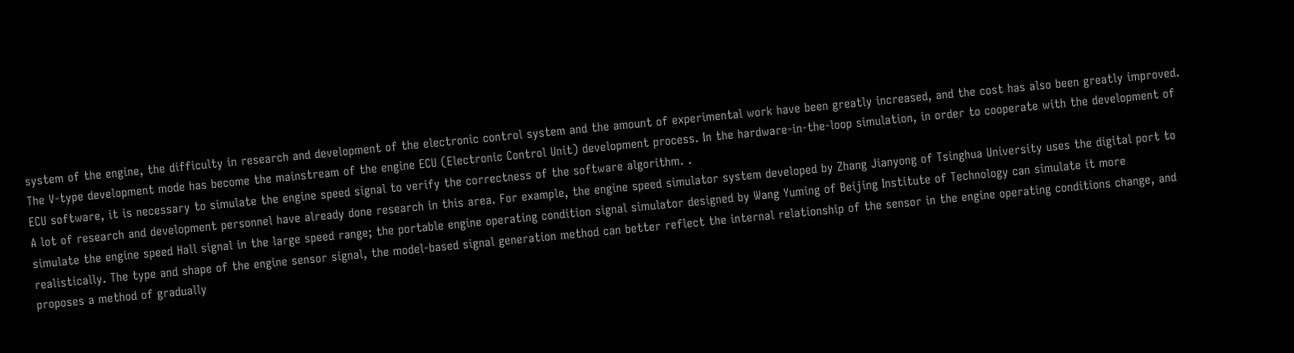system of the engine, the difficulty in research and development of the electronic control system and the amount of experimental work have been greatly increased, and the cost has also been greatly improved. The V-type development mode has become the mainstream of the engine ECU (Electronic Control Unit) development process. In the hardware-in-the-loop simulation, in order to cooperate with the development of ECU software, it is necessary to simulate the engine speed signal to verify the correctness of the software algorithm. .
A lot of research and development personnel have already done research in this area. For example, the engine speed simulator system developed by Zhang Jianyong of Tsinghua University uses the digital port to simulate the engine speed Hall signal in the large speed range; the portable engine operating condition signal simulator designed by Wang Yuming of Beijing Institute of Technology can simulate it more realistically. The type and shape of the engine sensor signal, the model-based signal generation method can better reflect the internal relationship of the sensor in the engine operating conditions change, and proposes a method of gradually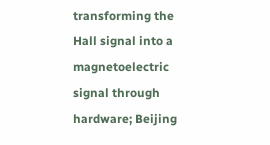transforming the Hall signal into a magnetoelectric signal through hardware; Beijing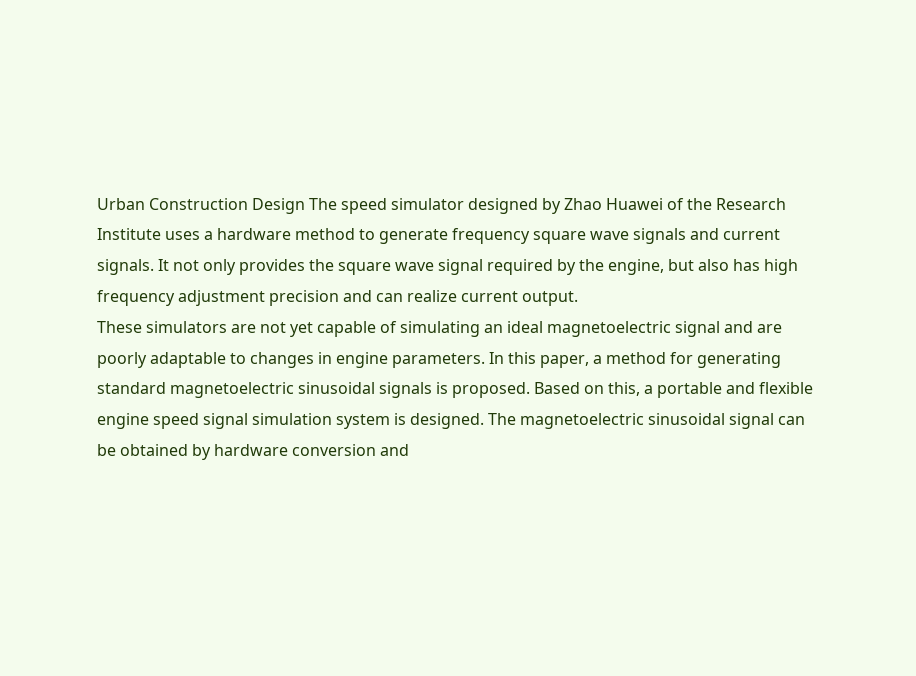Urban Construction Design The speed simulator designed by Zhao Huawei of the Research Institute uses a hardware method to generate frequency square wave signals and current signals. It not only provides the square wave signal required by the engine, but also has high frequency adjustment precision and can realize current output.
These simulators are not yet capable of simulating an ideal magnetoelectric signal and are poorly adaptable to changes in engine parameters. In this paper, a method for generating standard magnetoelectric sinusoidal signals is proposed. Based on this, a portable and flexible engine speed signal simulation system is designed. The magnetoelectric sinusoidal signal can be obtained by hardware conversion and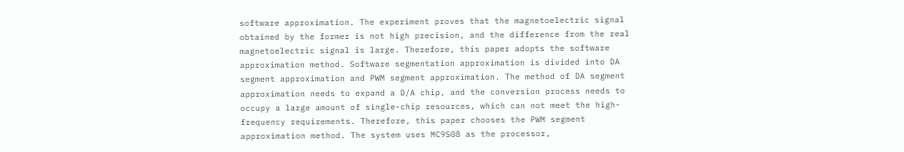software approximation. The experiment proves that the magnetoelectric signal obtained by the former is not high precision, and the difference from the real magnetoelectric signal is large. Therefore, this paper adopts the software approximation method. Software segmentation approximation is divided into DA segment approximation and PWM segment approximation. The method of DA segment approximation needs to expand a D/A chip, and the conversion process needs to occupy a large amount of single-chip resources, which can not meet the high-frequency requirements. Therefore, this paper chooses the PWM segment approximation method. The system uses MC9S08 as the processor,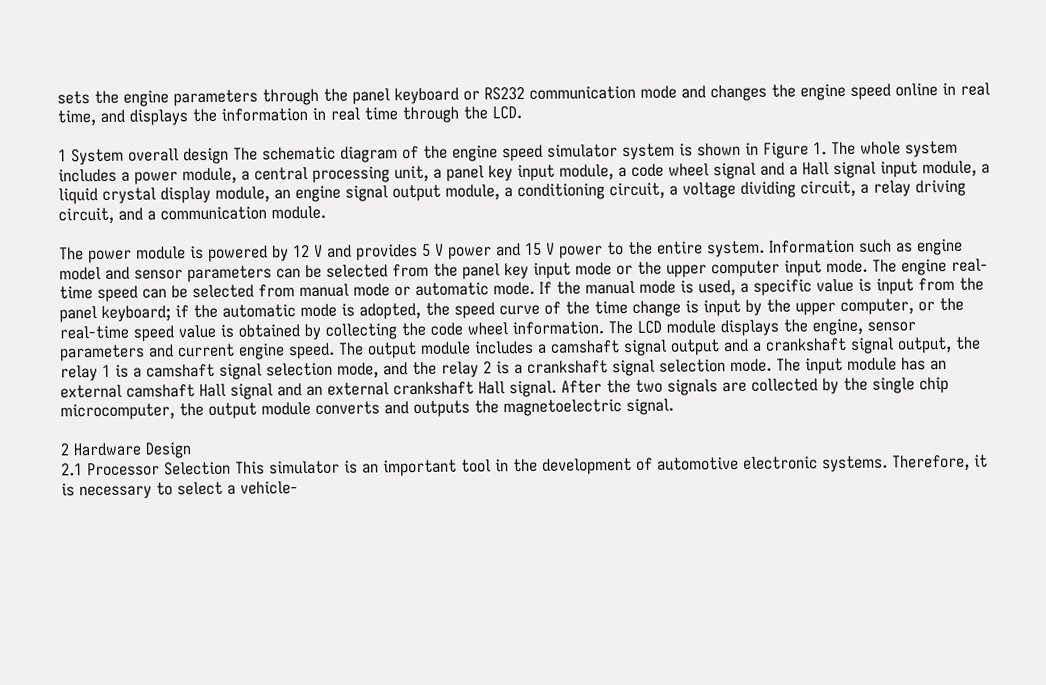sets the engine parameters through the panel keyboard or RS232 communication mode and changes the engine speed online in real time, and displays the information in real time through the LCD.

1 System overall design The schematic diagram of the engine speed simulator system is shown in Figure 1. The whole system includes a power module, a central processing unit, a panel key input module, a code wheel signal and a Hall signal input module, a liquid crystal display module, an engine signal output module, a conditioning circuit, a voltage dividing circuit, a relay driving circuit, and a communication module.

The power module is powered by 12 V and provides 5 V power and 15 V power to the entire system. Information such as engine model and sensor parameters can be selected from the panel key input mode or the upper computer input mode. The engine real-time speed can be selected from manual mode or automatic mode. If the manual mode is used, a specific value is input from the panel keyboard; if the automatic mode is adopted, the speed curve of the time change is input by the upper computer, or the real-time speed value is obtained by collecting the code wheel information. The LCD module displays the engine, sensor parameters and current engine speed. The output module includes a camshaft signal output and a crankshaft signal output, the relay 1 is a camshaft signal selection mode, and the relay 2 is a crankshaft signal selection mode. The input module has an external camshaft Hall signal and an external crankshaft Hall signal. After the two signals are collected by the single chip microcomputer, the output module converts and outputs the magnetoelectric signal.

2 Hardware Design
2.1 Processor Selection This simulator is an important tool in the development of automotive electronic systems. Therefore, it is necessary to select a vehicle-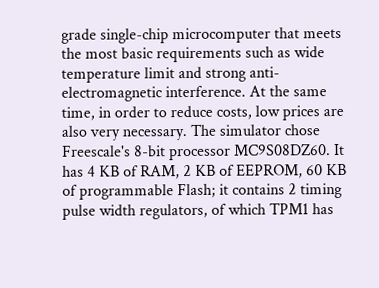grade single-chip microcomputer that meets the most basic requirements such as wide temperature limit and strong anti-electromagnetic interference. At the same time, in order to reduce costs, low prices are also very necessary. The simulator chose Freescale's 8-bit processor MC9S08DZ60. It has 4 KB of RAM, 2 KB of EEPROM, 60 KB of programmable Flash; it contains 2 timing pulse width regulators, of which TPM1 has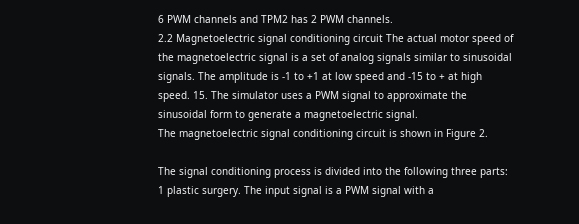6 PWM channels and TPM2 has 2 PWM channels.
2.2 Magnetoelectric signal conditioning circuit The actual motor speed of the magnetoelectric signal is a set of analog signals similar to sinusoidal signals. The amplitude is -1 to +1 at low speed and -15 to + at high speed. 15. The simulator uses a PWM signal to approximate the sinusoidal form to generate a magnetoelectric signal.
The magnetoelectric signal conditioning circuit is shown in Figure 2.

The signal conditioning process is divided into the following three parts:
1 plastic surgery. The input signal is a PWM signal with a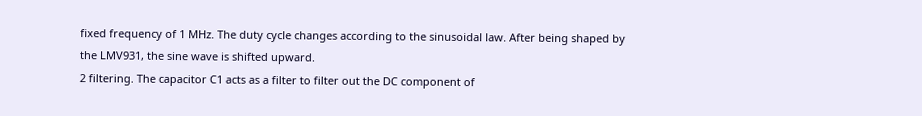fixed frequency of 1 MHz. The duty cycle changes according to the sinusoidal law. After being shaped by the LMV931, the sine wave is shifted upward.
2 filtering. The capacitor C1 acts as a filter to filter out the DC component of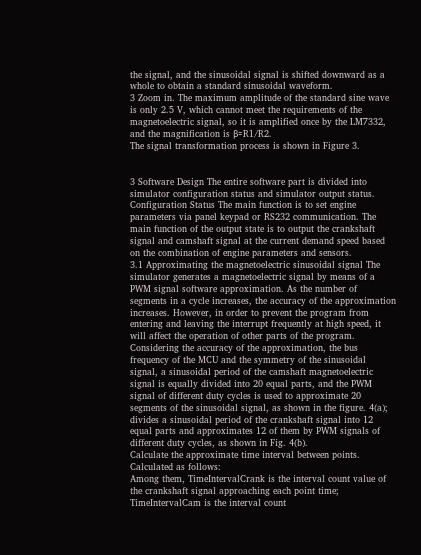the signal, and the sinusoidal signal is shifted downward as a whole to obtain a standard sinusoidal waveform.
3 Zoom in. The maximum amplitude of the standard sine wave is only 2.5 V, which cannot meet the requirements of the magnetoelectric signal, so it is amplified once by the LM7332, and the magnification is β=R1/R2.
The signal transformation process is shown in Figure 3.


3 Software Design The entire software part is divided into simulator configuration status and simulator output status. Configuration Status The main function is to set engine parameters via panel keypad or RS232 communication. The main function of the output state is to output the crankshaft signal and camshaft signal at the current demand speed based on the combination of engine parameters and sensors.
3.1 Approximating the magnetoelectric sinusoidal signal The simulator generates a magnetoelectric signal by means of a PWM signal software approximation. As the number of segments in a cycle increases, the accuracy of the approximation increases. However, in order to prevent the program from entering and leaving the interrupt frequently at high speed, it will affect the operation of other parts of the program. Considering the accuracy of the approximation, the bus frequency of the MCU and the symmetry of the sinusoidal signal, a sinusoidal period of the camshaft magnetoelectric signal is equally divided into 20 equal parts, and the PWM signal of different duty cycles is used to approximate 20 segments of the sinusoidal signal, as shown in the figure. 4(a); divides a sinusoidal period of the crankshaft signal into 12 equal parts and approximates 12 of them by PWM signals of different duty cycles, as shown in Fig. 4(b).
Calculate the approximate time interval between points. Calculated as follows:
Among them, TimeIntervalCrank is the interval count value of the crankshaft signal approaching each point time; TimeIntervalCam is the interval count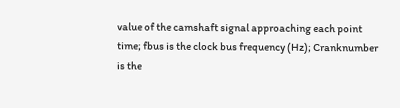value of the camshaft signal approaching each point time; fbus is the clock bus frequency (Hz); Cranknumber is the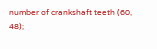number of crankshaft teeth (60, 48);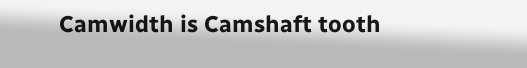Camwidth is Camshaft tooth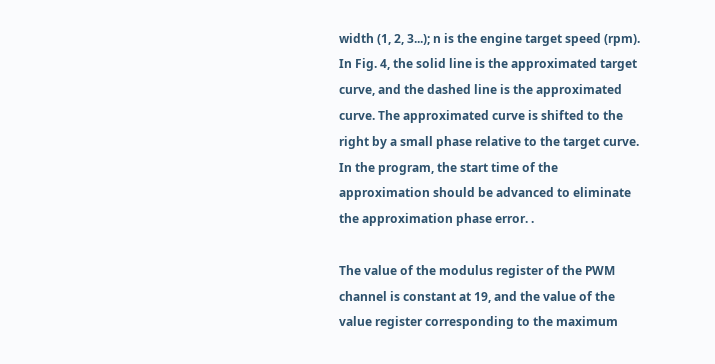width (1, 2, 3...); n is the engine target speed (rpm).
In Fig. 4, the solid line is the approximated target curve, and the dashed line is the approximated curve. The approximated curve is shifted to the right by a small phase relative to the target curve. In the program, the start time of the approximation should be advanced to eliminate the approximation phase error. .

The value of the modulus register of the PWM channel is constant at 19, and the value of the value register corresponding to the maximum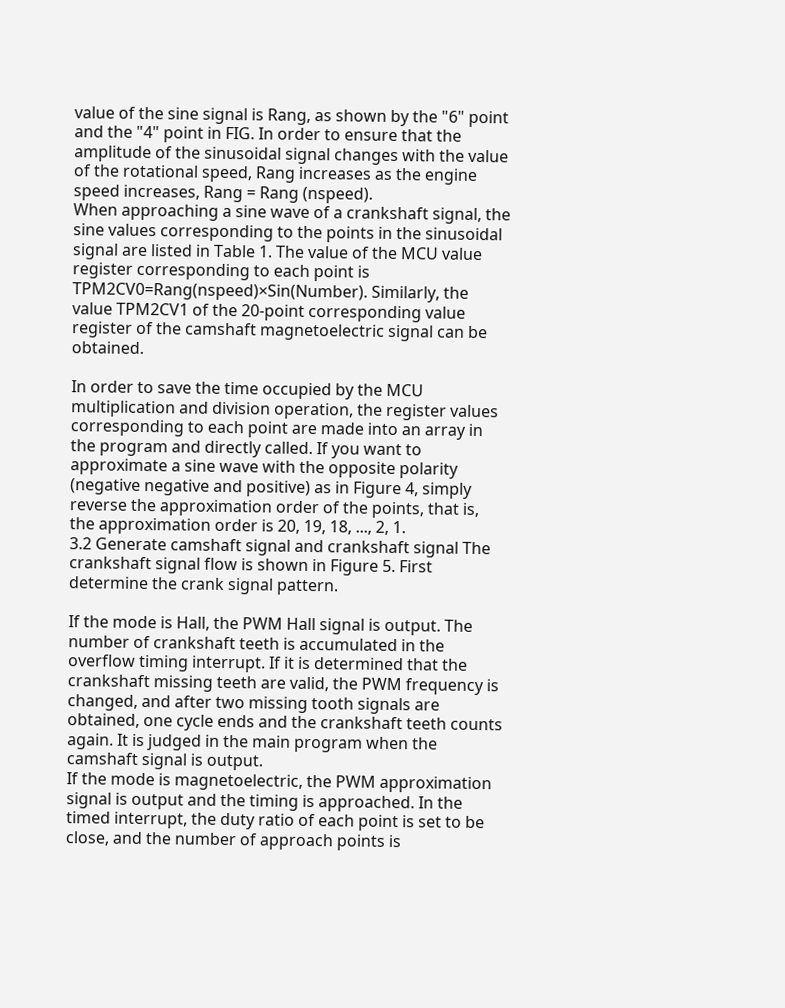value of the sine signal is Rang, as shown by the "6" point and the "4" point in FIG. In order to ensure that the amplitude of the sinusoidal signal changes with the value of the rotational speed, Rang increases as the engine speed increases, Rang = Rang (nspeed).
When approaching a sine wave of a crankshaft signal, the sine values corresponding to the points in the sinusoidal signal are listed in Table 1. The value of the MCU value register corresponding to each point is TPM2CV0=Rang(nspeed)×Sin(Number). Similarly, the value TPM2CV1 of the 20-point corresponding value register of the camshaft magnetoelectric signal can be obtained.

In order to save the time occupied by the MCU multiplication and division operation, the register values corresponding to each point are made into an array in the program and directly called. If you want to approximate a sine wave with the opposite polarity (negative negative and positive) as in Figure 4, simply reverse the approximation order of the points, that is, the approximation order is 20, 19, 18, ..., 2, 1.
3.2 Generate camshaft signal and crankshaft signal The crankshaft signal flow is shown in Figure 5. First determine the crank signal pattern.

If the mode is Hall, the PWM Hall signal is output. The number of crankshaft teeth is accumulated in the overflow timing interrupt. If it is determined that the crankshaft missing teeth are valid, the PWM frequency is changed, and after two missing tooth signals are obtained, one cycle ends and the crankshaft teeth counts again. It is judged in the main program when the camshaft signal is output.
If the mode is magnetoelectric, the PWM approximation signal is output and the timing is approached. In the timed interrupt, the duty ratio of each point is set to be close, and the number of approach points is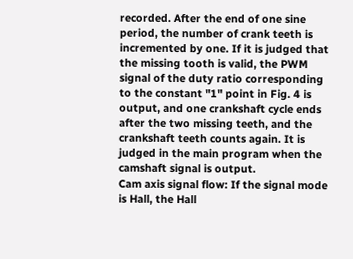recorded. After the end of one sine period, the number of crank teeth is incremented by one. If it is judged that the missing tooth is valid, the PWM signal of the duty ratio corresponding to the constant "1" point in Fig. 4 is output, and one crankshaft cycle ends after the two missing teeth, and the crankshaft teeth counts again. It is judged in the main program when the camshaft signal is output.
Cam axis signal flow: If the signal mode is Hall, the Hall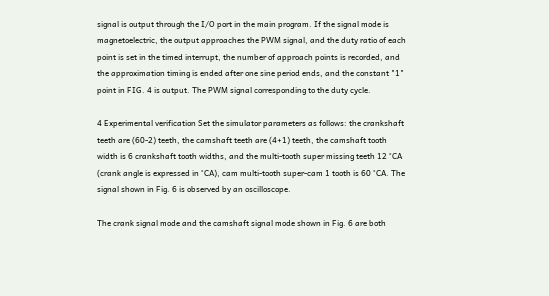signal is output through the I/O port in the main program. If the signal mode is magnetoelectric, the output approaches the PWM signal, and the duty ratio of each point is set in the timed interrupt, the number of approach points is recorded, and the approximation timing is ended after one sine period ends, and the constant "1" point in FIG. 4 is output. The PWM signal corresponding to the duty cycle.

4 Experimental verification Set the simulator parameters as follows: the crankshaft teeth are (60-2) teeth, the camshaft teeth are (4+1) teeth, the camshaft tooth width is 6 crankshaft tooth widths, and the multi-tooth super missing teeth 12 °CA (crank angle is expressed in °CA), cam multi-tooth super-cam 1 tooth is 60 °CA. The signal shown in Fig. 6 is observed by an oscilloscope.

The crank signal mode and the camshaft signal mode shown in Fig. 6 are both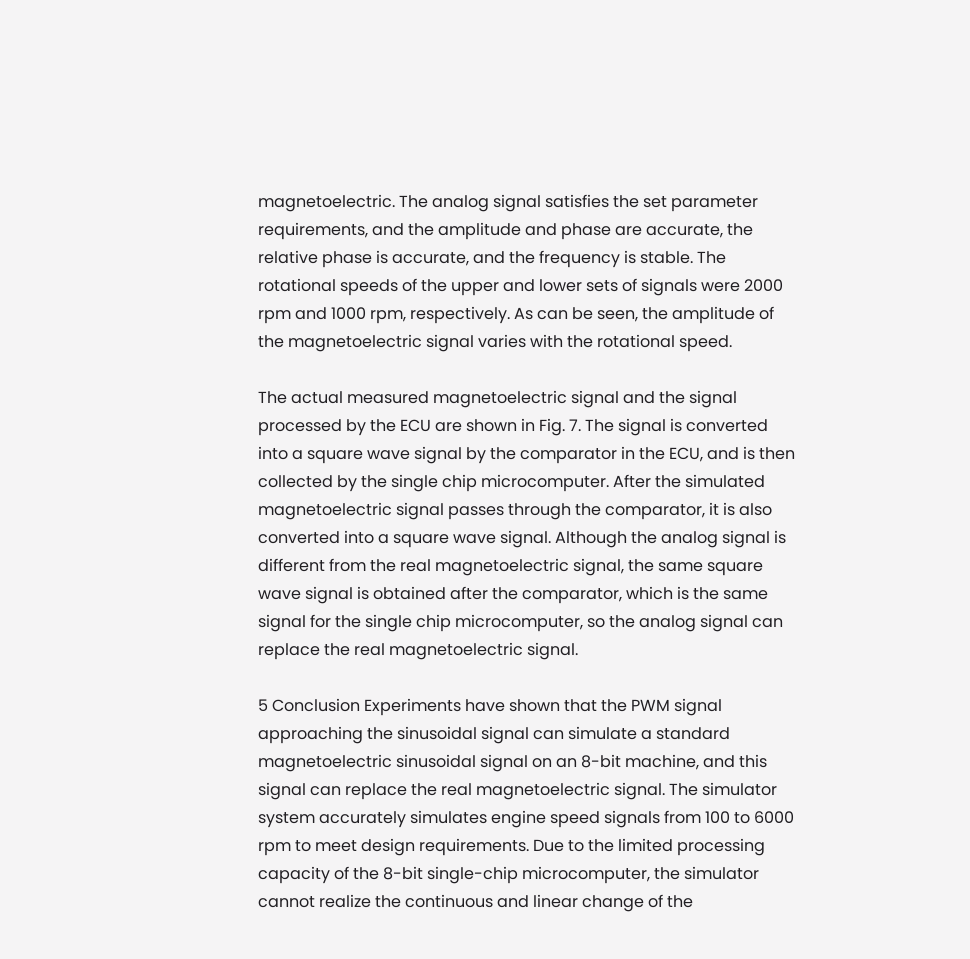magnetoelectric. The analog signal satisfies the set parameter requirements, and the amplitude and phase are accurate, the relative phase is accurate, and the frequency is stable. The rotational speeds of the upper and lower sets of signals were 2000 rpm and 1000 rpm, respectively. As can be seen, the amplitude of the magnetoelectric signal varies with the rotational speed.

The actual measured magnetoelectric signal and the signal processed by the ECU are shown in Fig. 7. The signal is converted into a square wave signal by the comparator in the ECU, and is then collected by the single chip microcomputer. After the simulated magnetoelectric signal passes through the comparator, it is also converted into a square wave signal. Although the analog signal is different from the real magnetoelectric signal, the same square wave signal is obtained after the comparator, which is the same signal for the single chip microcomputer, so the analog signal can replace the real magnetoelectric signal.

5 Conclusion Experiments have shown that the PWM signal approaching the sinusoidal signal can simulate a standard magnetoelectric sinusoidal signal on an 8-bit machine, and this signal can replace the real magnetoelectric signal. The simulator system accurately simulates engine speed signals from 100 to 6000 rpm to meet design requirements. Due to the limited processing capacity of the 8-bit single-chip microcomputer, the simulator cannot realize the continuous and linear change of the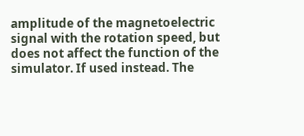amplitude of the magnetoelectric signal with the rotation speed, but does not affect the function of the simulator. If used instead. The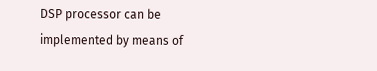DSP processor can be implemented by means of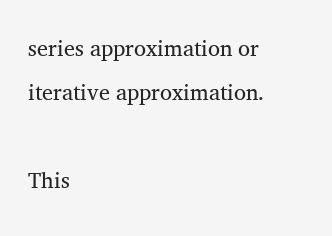series approximation or iterative approximation.

This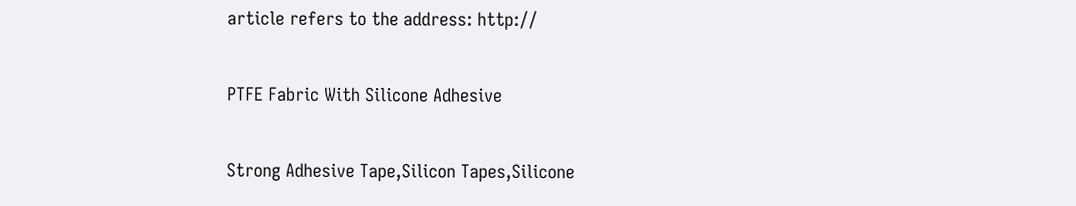article refers to the address: http://

PTFE Fabric With Silicone Adhesive

Strong Adhesive Tape,Silicon Tapes,Silicone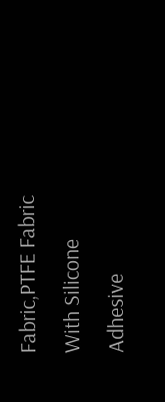Fabric,PTFE Fabric With Silicone Adhesive